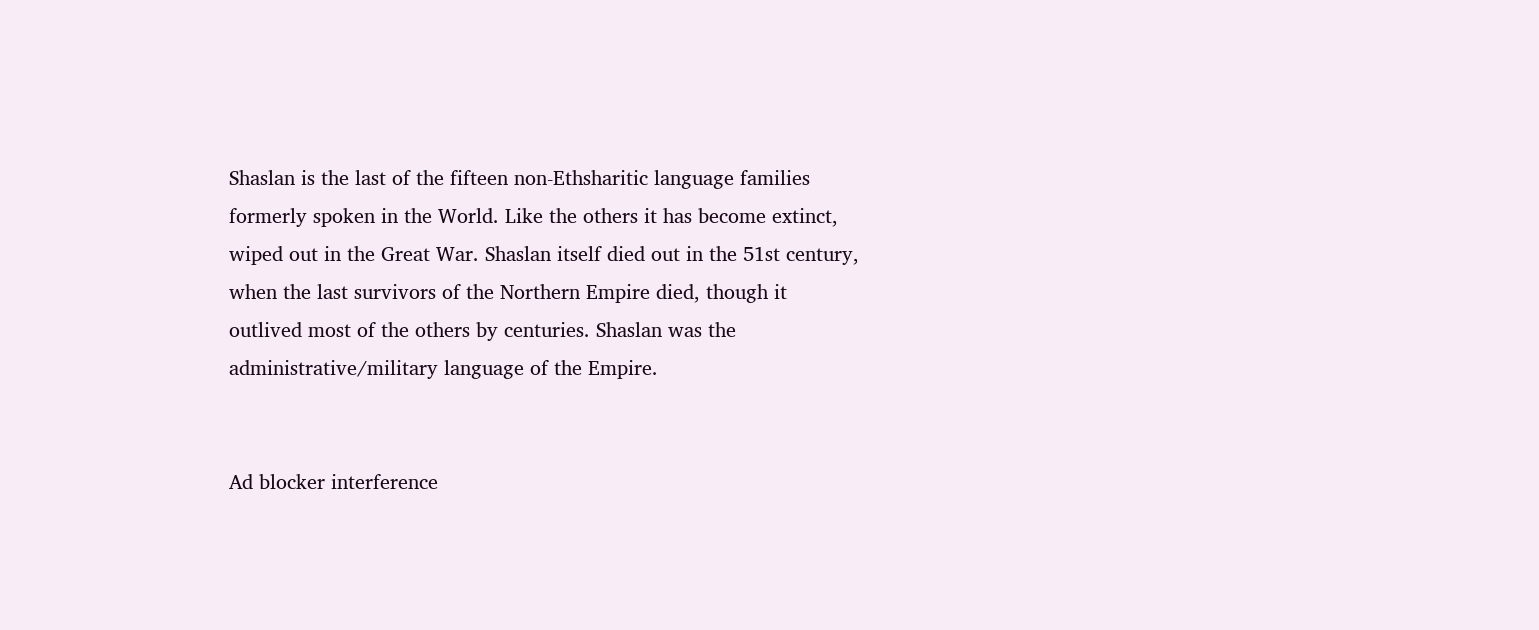Shaslan is the last of the fifteen non-Ethsharitic language families formerly spoken in the World. Like the others it has become extinct, wiped out in the Great War. Shaslan itself died out in the 51st century, when the last survivors of the Northern Empire died, though it outlived most of the others by centuries. Shaslan was the administrative/military language of the Empire.


Ad blocker interference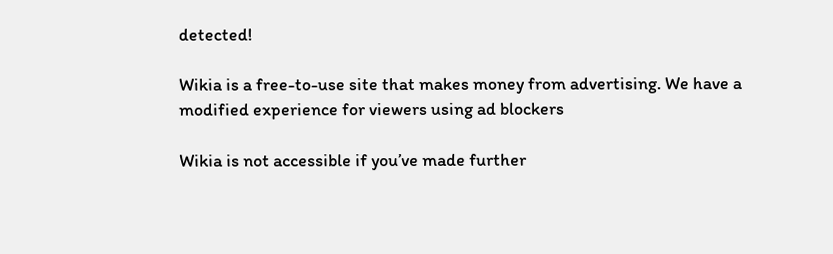detected!

Wikia is a free-to-use site that makes money from advertising. We have a modified experience for viewers using ad blockers

Wikia is not accessible if you’ve made further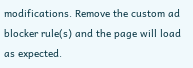modifications. Remove the custom ad blocker rule(s) and the page will load as expected.